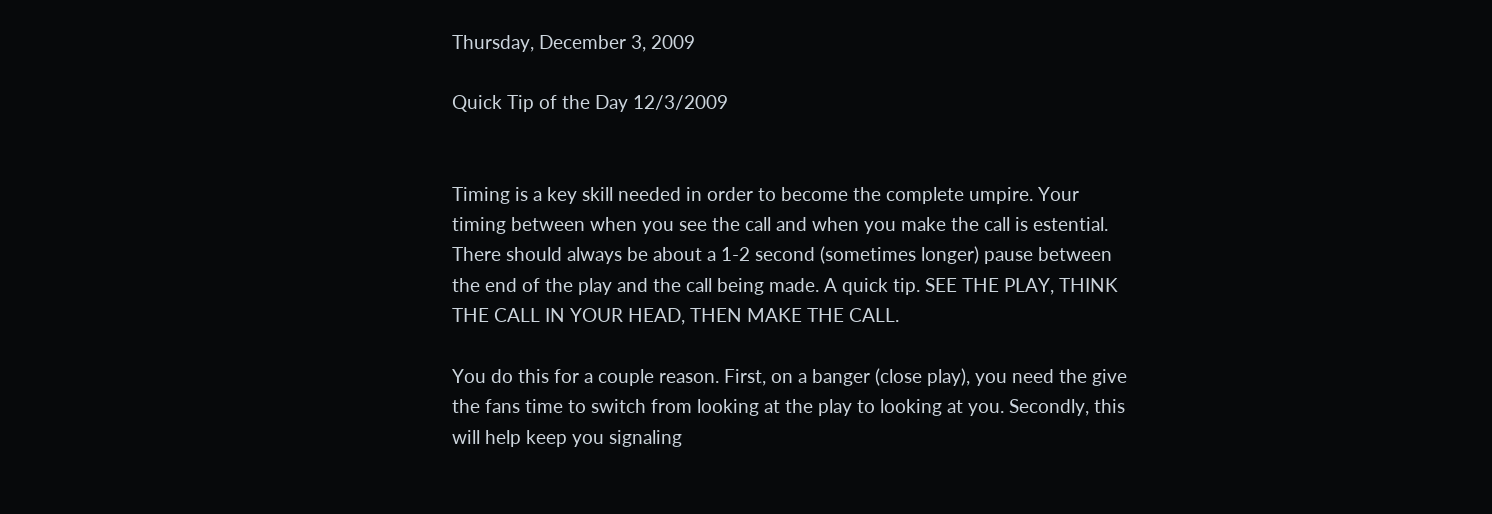Thursday, December 3, 2009

Quick Tip of the Day 12/3/2009


Timing is a key skill needed in order to become the complete umpire. Your timing between when you see the call and when you make the call is estential. There should always be about a 1-2 second (sometimes longer) pause between the end of the play and the call being made. A quick tip. SEE THE PLAY, THINK THE CALL IN YOUR HEAD, THEN MAKE THE CALL.

You do this for a couple reason. First, on a banger (close play), you need the give the fans time to switch from looking at the play to looking at you. Secondly, this will help keep you signaling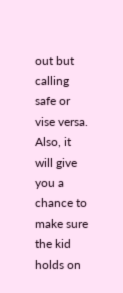out but calling safe or vise versa. Also, it will give you a chance to make sure the kid holds on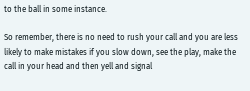to the ball in some instance.

So remember, there is no need to rush your call and you are less likely to make mistakes if you slow down, see the play, make the call in your head and then yell and signal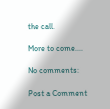the call.

More to come....

No comments:

Post a Comment